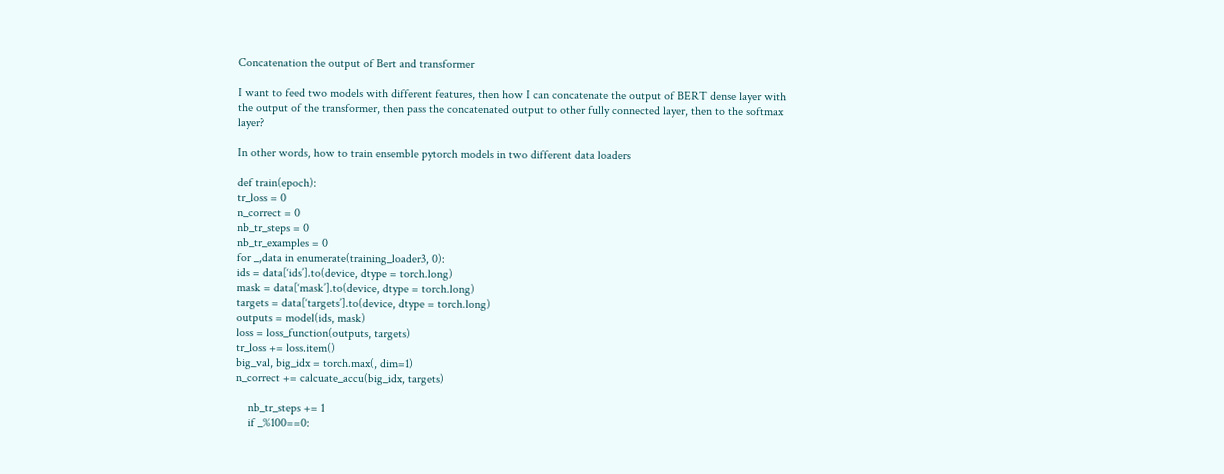Concatenation the output of Bert and transformer

I want to feed two models with different features, then how I can concatenate the output of BERT dense layer with the output of the transformer, then pass the concatenated output to other fully connected layer, then to the softmax layer?

In other words, how to train ensemble pytorch models in two different data loaders

def train(epoch):
tr_loss = 0
n_correct = 0
nb_tr_steps = 0
nb_tr_examples = 0
for _,data in enumerate(training_loader3, 0):
ids = data[‘ids’].to(device, dtype = torch.long)
mask = data[‘mask’].to(device, dtype = torch.long)
targets = data[‘targets’].to(device, dtype = torch.long)
outputs = model(ids, mask)
loss = loss_function(outputs, targets)
tr_loss += loss.item()
big_val, big_idx = torch.max(, dim=1)
n_correct += calcuate_accu(big_idx, targets)

    nb_tr_steps += 1
    if _%100==0: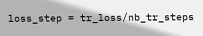loss_step = tr_loss/nb_tr_steps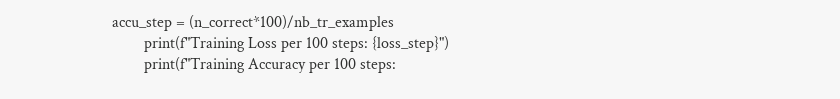accu_step = (n_correct*100)/nb_tr_examples
        print(f"Training Loss per 100 steps: {loss_step}")
        print(f"Training Accuracy per 100 steps: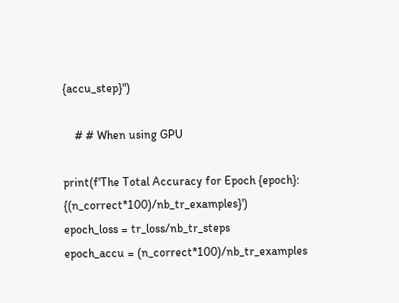{accu_step}")

    # # When using GPU

print(f'The Total Accuracy for Epoch {epoch}: {(n_correct*100)/nb_tr_examples}')
epoch_loss = tr_loss/nb_tr_steps
epoch_accu = (n_correct*100)/nb_tr_examples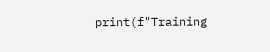print(f"Training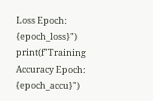Loss Epoch: {epoch_loss}")
print(f"Training Accuracy Epoch: {epoch_accu}")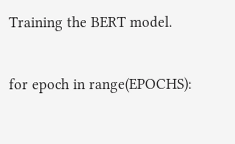Training the BERT model.

for epoch in range(EPOCHS):